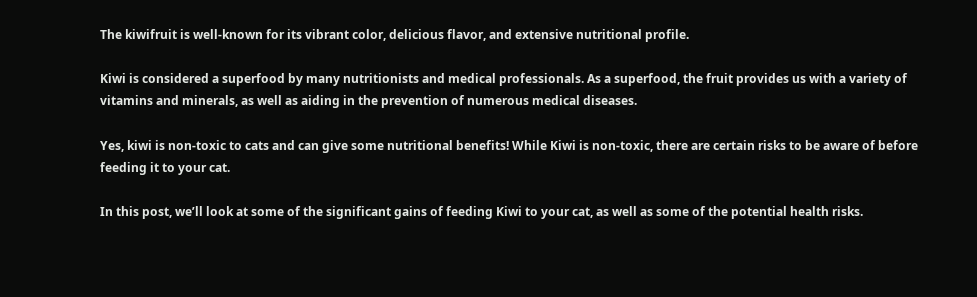The kiwifruit is well-known for its vibrant color, delicious flavor, and extensive nutritional profile.

Kiwi is considered a superfood by many nutritionists and medical professionals. As a superfood, the fruit provides us with a variety of vitamins and minerals, as well as aiding in the prevention of numerous medical diseases.

Yes, kiwi is non-toxic to cats and can give some nutritional benefits! While Kiwi is non-toxic, there are certain risks to be aware of before feeding it to your cat.

In this post, we’ll look at some of the significant gains of feeding Kiwi to your cat, as well as some of the potential health risks.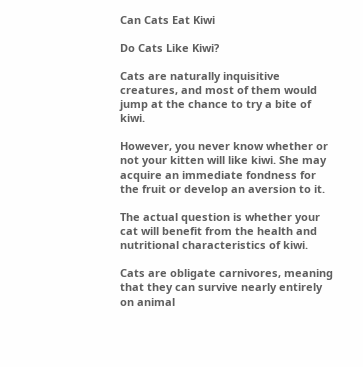Can Cats Eat Kiwi

Do Cats Like Kiwi?

Cats are naturally inquisitive creatures, and most of them would jump at the chance to try a bite of kiwi.

However, you never know whether or not your kitten will like kiwi. She may acquire an immediate fondness for the fruit or develop an aversion to it.

The actual question is whether your cat will benefit from the health and nutritional characteristics of kiwi.

Cats are obligate carnivores, meaning that they can survive nearly entirely on animal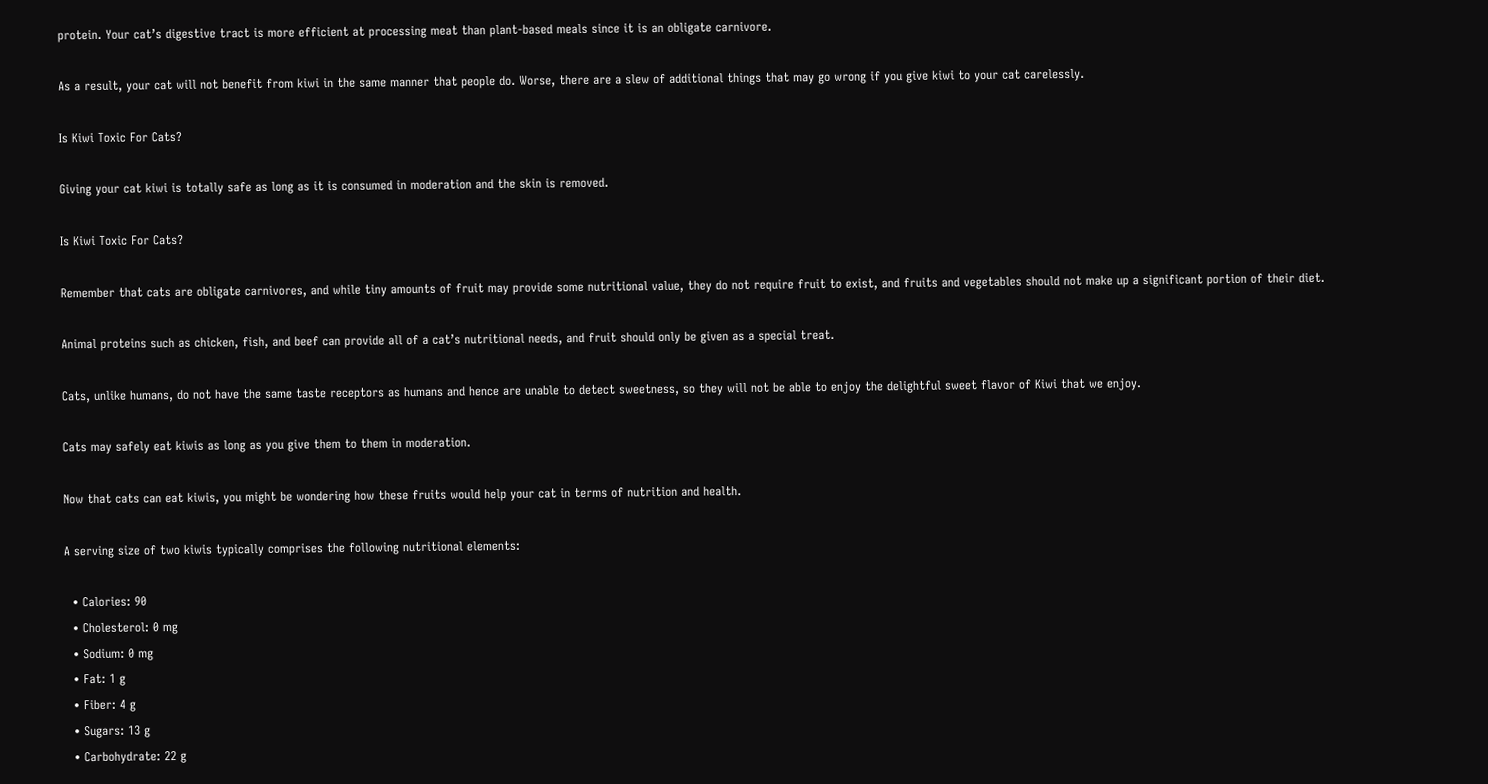protein. Your cat’s digestive tract is more efficient at processing meat than plant-based meals since it is an obligate carnivore.

As a result, your cat will not benefit from kiwi in the same manner that people do. Worse, there are a slew of additional things that may go wrong if you give kiwi to your cat carelessly.

Is Kiwi Toxic For Cats?

Giving your cat kiwi is totally safe as long as it is consumed in moderation and the skin is removed.

Is Kiwi Toxic For Cats?

Remember that cats are obligate carnivores, and while tiny amounts of fruit may provide some nutritional value, they do not require fruit to exist, and fruits and vegetables should not make up a significant portion of their diet.

Animal proteins such as chicken, fish, and beef can provide all of a cat’s nutritional needs, and fruit should only be given as a special treat.

Cats, unlike humans, do not have the same taste receptors as humans and hence are unable to detect sweetness, so they will not be able to enjoy the delightful sweet flavor of Kiwi that we enjoy.

Cats may safely eat kiwis as long as you give them to them in moderation.

Now that cats can eat kiwis, you might be wondering how these fruits would help your cat in terms of nutrition and health.

A serving size of two kiwis typically comprises the following nutritional elements:

  • Calories: 90
  • Cholesterol: 0 mg
  • Sodium: 0 mg
  • Fat: 1 g
  • Fiber: 4 g
  • Sugars: 13 g
  • Carbohydrate: 22 g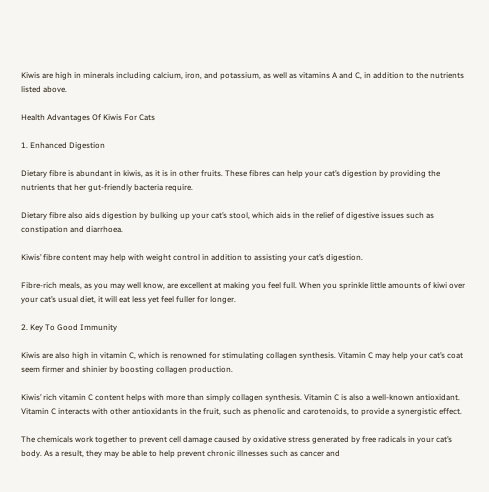Kiwis are high in minerals including calcium, iron, and potassium, as well as vitamins A and C, in addition to the nutrients listed above.

Health Advantages Of Kiwis For Cats

1. Enhanced Digestion

Dietary fibre is abundant in kiwis, as it is in other fruits. These fibres can help your cat’s digestion by providing the nutrients that her gut-friendly bacteria require.

Dietary fibre also aids digestion by bulking up your cat’s stool, which aids in the relief of digestive issues such as constipation and diarrhoea.

Kiwis’ fibre content may help with weight control in addition to assisting your cat’s digestion.

Fibre-rich meals, as you may well know, are excellent at making you feel full. When you sprinkle little amounts of kiwi over your cat’s usual diet, it will eat less yet feel fuller for longer.

2. Key To Good Immunity

Kiwis are also high in vitamin C, which is renowned for stimulating collagen synthesis. Vitamin C may help your cat’s coat seem firmer and shinier by boosting collagen production.

Kiwis’ rich vitamin C content helps with more than simply collagen synthesis. Vitamin C is also a well-known antioxidant. Vitamin C interacts with other antioxidants in the fruit, such as phenolic and carotenoids, to provide a synergistic effect.

The chemicals work together to prevent cell damage caused by oxidative stress generated by free radicals in your cat’s body. As a result, they may be able to help prevent chronic illnesses such as cancer and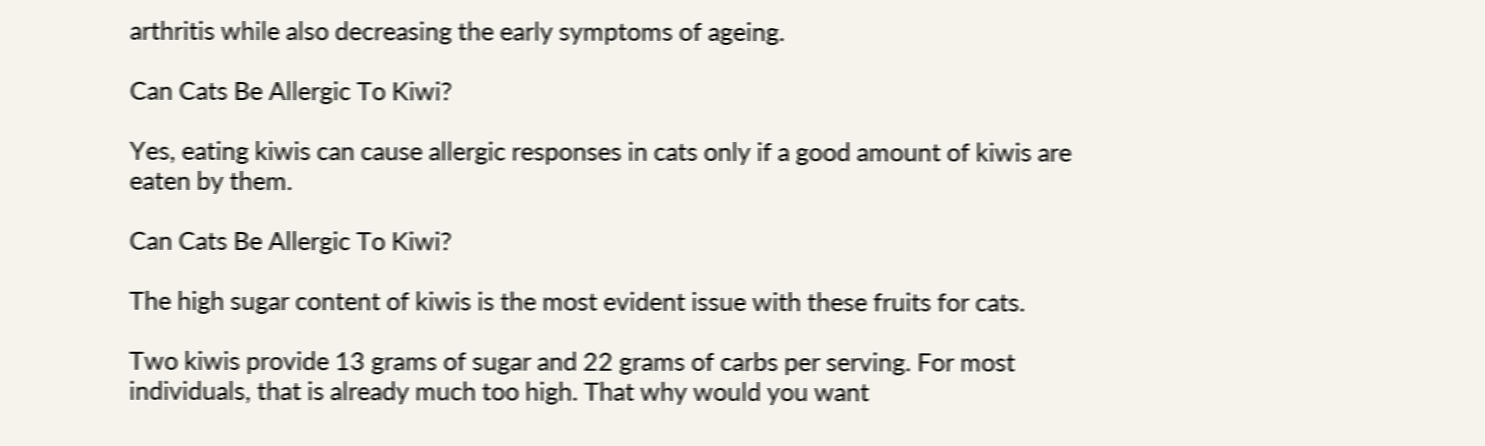arthritis while also decreasing the early symptoms of ageing.

Can Cats Be Allergic To Kiwi?

Yes, eating kiwis can cause allergic responses in cats only if a good amount of kiwis are eaten by them.

Can Cats Be Allergic To Kiwi?

The high sugar content of kiwis is the most evident issue with these fruits for cats.

Two kiwis provide 13 grams of sugar and 22 grams of carbs per serving. For most individuals, that is already much too high. That why would you want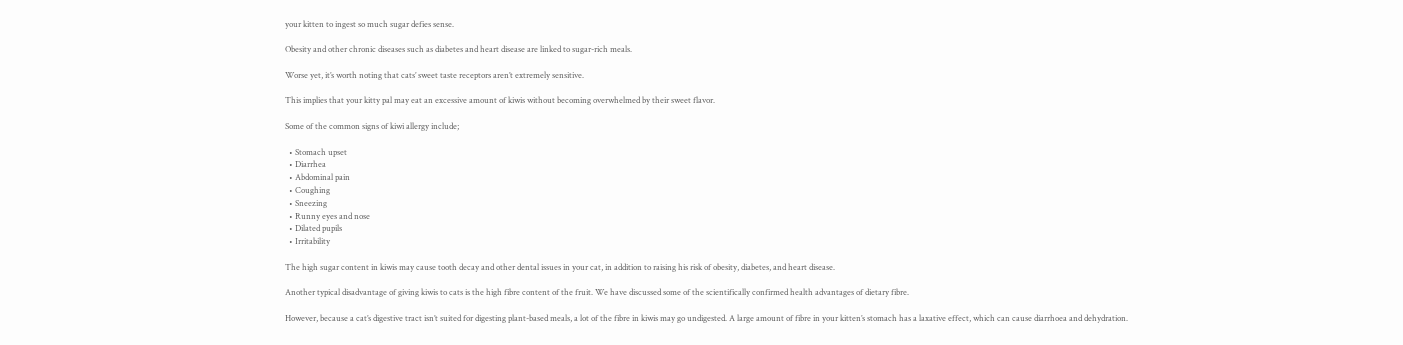your kitten to ingest so much sugar defies sense.

Obesity and other chronic diseases such as diabetes and heart disease are linked to sugar-rich meals.

Worse yet, it’s worth noting that cats’ sweet taste receptors aren’t extremely sensitive.

This implies that your kitty pal may eat an excessive amount of kiwis without becoming overwhelmed by their sweet flavor.

Some of the common signs of kiwi allergy include;

  • Stomach upset
  • Diarrhea
  • Abdominal pain
  • Coughing
  • Sneezing
  • Runny eyes and nose
  • Dilated pupils
  • Irritability

The high sugar content in kiwis may cause tooth decay and other dental issues in your cat, in addition to raising his risk of obesity, diabetes, and heart disease.

Another typical disadvantage of giving kiwis to cats is the high fibre content of the fruit. We have discussed some of the scientifically confirmed health advantages of dietary fibre.

However, because a cat’s digestive tract isn’t suited for digesting plant-based meals, a lot of the fibre in kiwis may go undigested. A large amount of fibre in your kitten’s stomach has a laxative effect, which can cause diarrhoea and dehydration.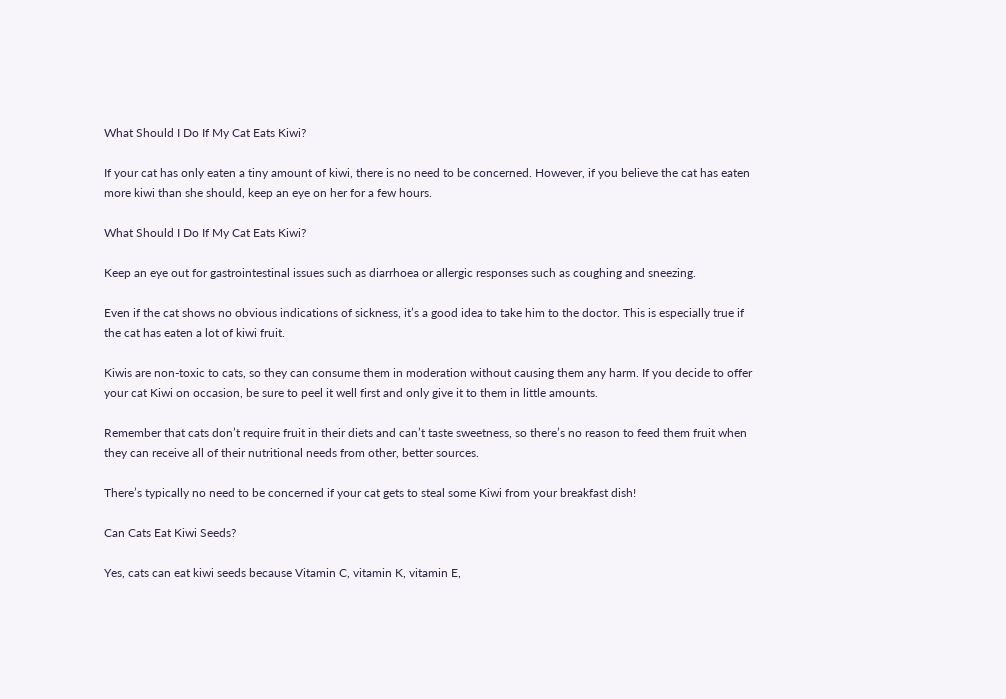What Should I Do If My Cat Eats Kiwi?

If your cat has only eaten a tiny amount of kiwi, there is no need to be concerned. However, if you believe the cat has eaten more kiwi than she should, keep an eye on her for a few hours.

What Should I Do If My Cat Eats Kiwi?

Keep an eye out for gastrointestinal issues such as diarrhoea or allergic responses such as coughing and sneezing.

Even if the cat shows no obvious indications of sickness, it’s a good idea to take him to the doctor. This is especially true if the cat has eaten a lot of kiwi fruit.

Kiwis are non-toxic to cats, so they can consume them in moderation without causing them any harm. If you decide to offer your cat Kiwi on occasion, be sure to peel it well first and only give it to them in little amounts.

Remember that cats don’t require fruit in their diets and can’t taste sweetness, so there’s no reason to feed them fruit when they can receive all of their nutritional needs from other, better sources.

There’s typically no need to be concerned if your cat gets to steal some Kiwi from your breakfast dish!

Can Cats Eat Kiwi Seeds?

Yes, cats can eat kiwi seeds because Vitamin C, vitamin K, vitamin E,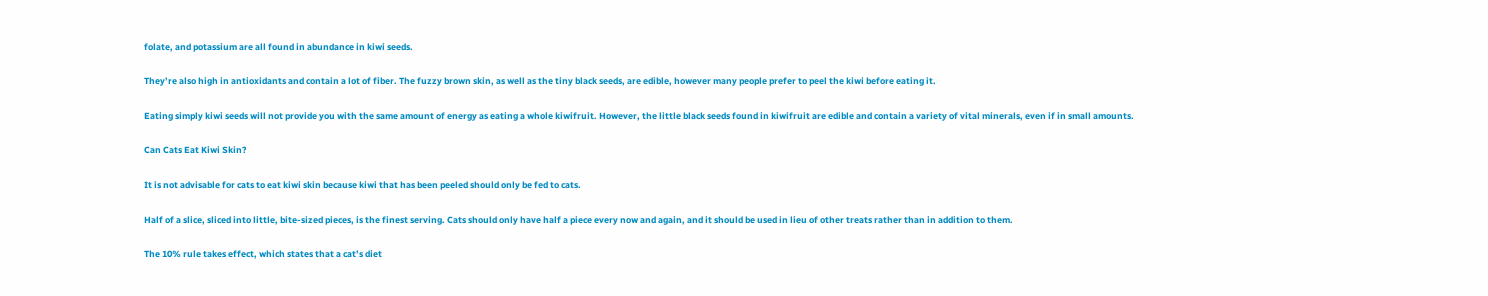folate, and potassium are all found in abundance in kiwi seeds.

They’re also high in antioxidants and contain a lot of fiber. The fuzzy brown skin, as well as the tiny black seeds, are edible, however many people prefer to peel the kiwi before eating it.

Eating simply kiwi seeds will not provide you with the same amount of energy as eating a whole kiwifruit. However, the little black seeds found in kiwifruit are edible and contain a variety of vital minerals, even if in small amounts.

Can Cats Eat Kiwi Skin?

It is not advisable for cats to eat kiwi skin because kiwi that has been peeled should only be fed to cats.

Half of a slice, sliced into little, bite-sized pieces, is the finest serving. Cats should only have half a piece every now and again, and it should be used in lieu of other treats rather than in addition to them.

The 10% rule takes effect, which states that a cat’s diet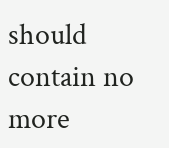should contain no more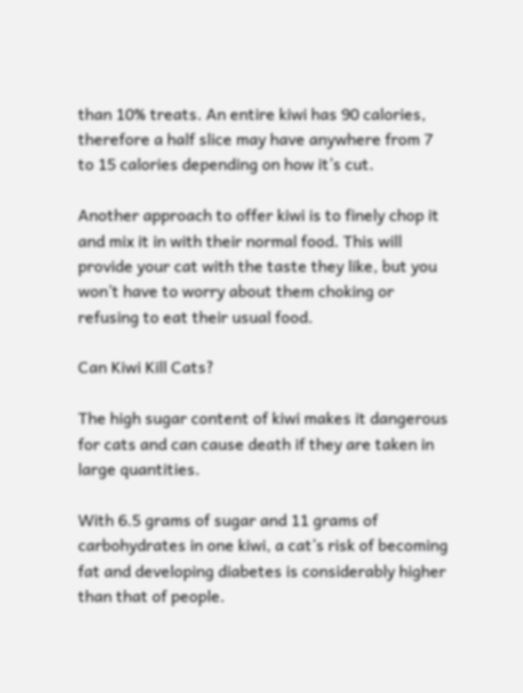than 10% treats. An entire kiwi has 90 calories, therefore a half slice may have anywhere from 7 to 15 calories depending on how it’s cut.

Another approach to offer kiwi is to finely chop it and mix it in with their normal food. This will provide your cat with the taste they like, but you won’t have to worry about them choking or refusing to eat their usual food.

Can Kiwi Kill Cats?

The high sugar content of kiwi makes it dangerous for cats and can cause death if they are taken in large quantities.

With 6.5 grams of sugar and 11 grams of carbohydrates in one kiwi, a cat’s risk of becoming fat and developing diabetes is considerably higher than that of people.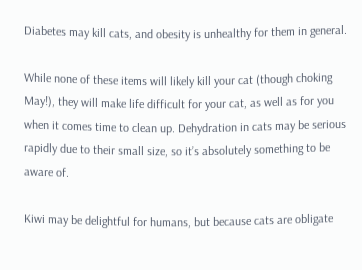Diabetes may kill cats, and obesity is unhealthy for them in general.

While none of these items will likely kill your cat (though choking May!), they will make life difficult for your cat, as well as for you when it comes time to clean up. Dehydration in cats may be serious rapidly due to their small size, so it’s absolutely something to be aware of.

Kiwi may be delightful for humans, but because cats are obligate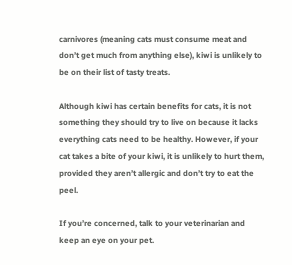carnivores (meaning cats must consume meat and don’t get much from anything else), kiwi is unlikely to be on their list of tasty treats.

Although kiwi has certain benefits for cats, it is not something they should try to live on because it lacks everything cats need to be healthy. However, if your cat takes a bite of your kiwi, it is unlikely to hurt them, provided they aren’t allergic and don’t try to eat the peel.

If you’re concerned, talk to your veterinarian and keep an eye on your pet.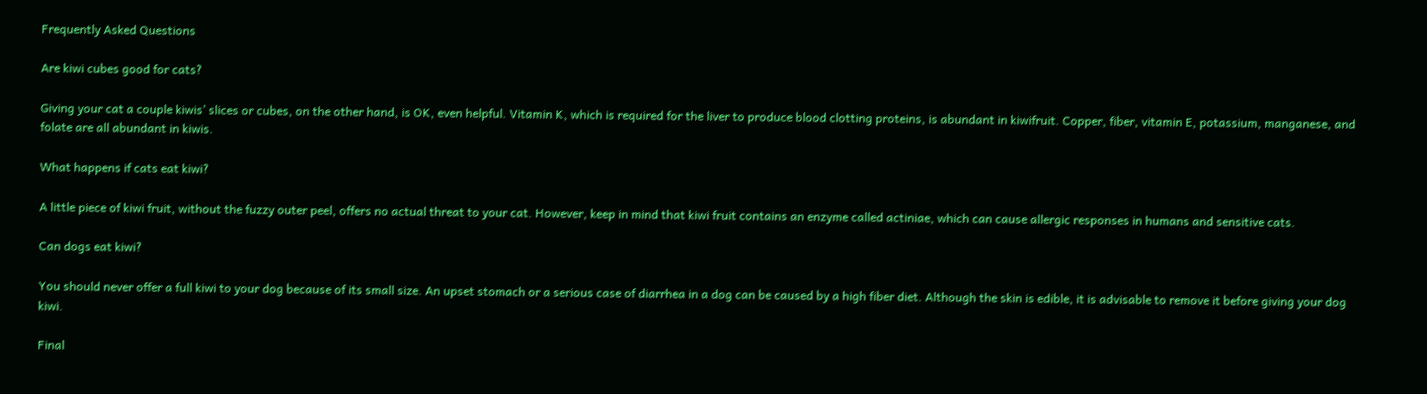Frequently Asked Questions

Are kiwi cubes good for cats?

Giving your cat a couple kiwis’ slices or cubes, on the other hand, is OK, even helpful. Vitamin K, which is required for the liver to produce blood clotting proteins, is abundant in kiwifruit. Copper, fiber, vitamin E, potassium, manganese, and folate are all abundant in kiwis.

What happens if cats eat kiwi?

A little piece of kiwi fruit, without the fuzzy outer peel, offers no actual threat to your cat. However, keep in mind that kiwi fruit contains an enzyme called actiniae, which can cause allergic responses in humans and sensitive cats.

Can dogs eat kiwi?

You should never offer a full kiwi to your dog because of its small size. An upset stomach or a serious case of diarrhea in a dog can be caused by a high fiber diet. Although the skin is edible, it is advisable to remove it before giving your dog kiwi.

Final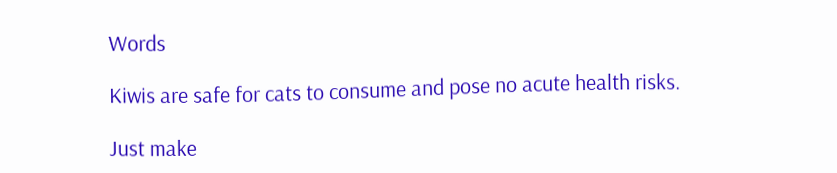Words

Kiwis are safe for cats to consume and pose no acute health risks.

Just make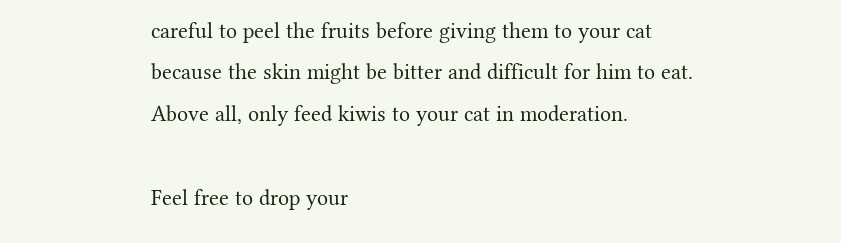careful to peel the fruits before giving them to your cat because the skin might be bitter and difficult for him to eat. Above all, only feed kiwis to your cat in moderation.

Feel free to drop your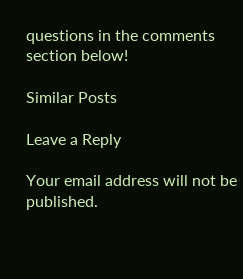questions in the comments section below!

Similar Posts

Leave a Reply

Your email address will not be published.